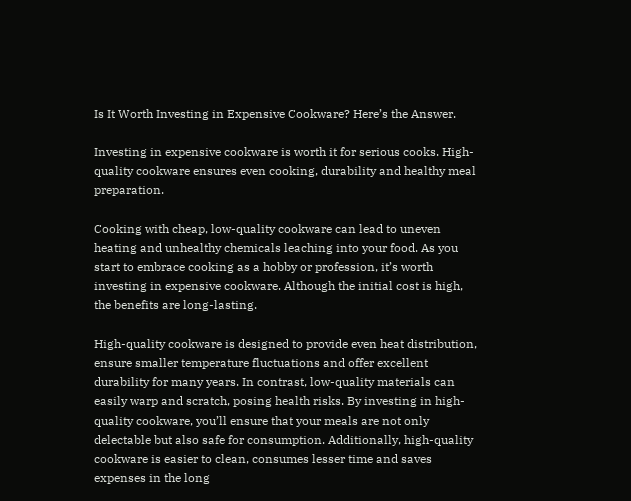Is It Worth Investing in Expensive Cookware? Here’s the Answer.

Investing in expensive cookware is worth it for serious cooks. High-quality cookware ensures even cooking, durability and healthy meal preparation.

Cooking with cheap, low-quality cookware can lead to uneven heating and unhealthy chemicals leaching into your food. As you start to embrace cooking as a hobby or profession, it’s worth investing in expensive cookware. Although the initial cost is high, the benefits are long-lasting.

High-quality cookware is designed to provide even heat distribution, ensure smaller temperature fluctuations and offer excellent durability for many years. In contrast, low-quality materials can easily warp and scratch, posing health risks. By investing in high-quality cookware, you’ll ensure that your meals are not only delectable but also safe for consumption. Additionally, high-quality cookware is easier to clean, consumes lesser time and saves expenses in the long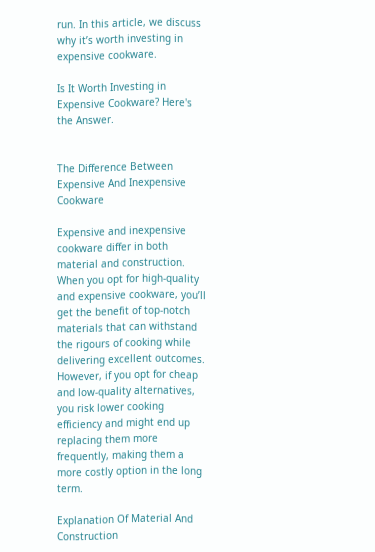run. In this article, we discuss why it’s worth investing in expensive cookware.

Is It Worth Investing in Expensive Cookware? Here's the Answer.


The Difference Between Expensive And Inexpensive Cookware

Expensive and inexpensive cookware differ in both material and construction. When you opt for high-quality and expensive cookware, you’ll get the benefit of top-notch materials that can withstand the rigours of cooking while delivering excellent outcomes. However, if you opt for cheap and low-quality alternatives, you risk lower cooking efficiency and might end up replacing them more frequently, making them a more costly option in the long term.

Explanation Of Material And Construction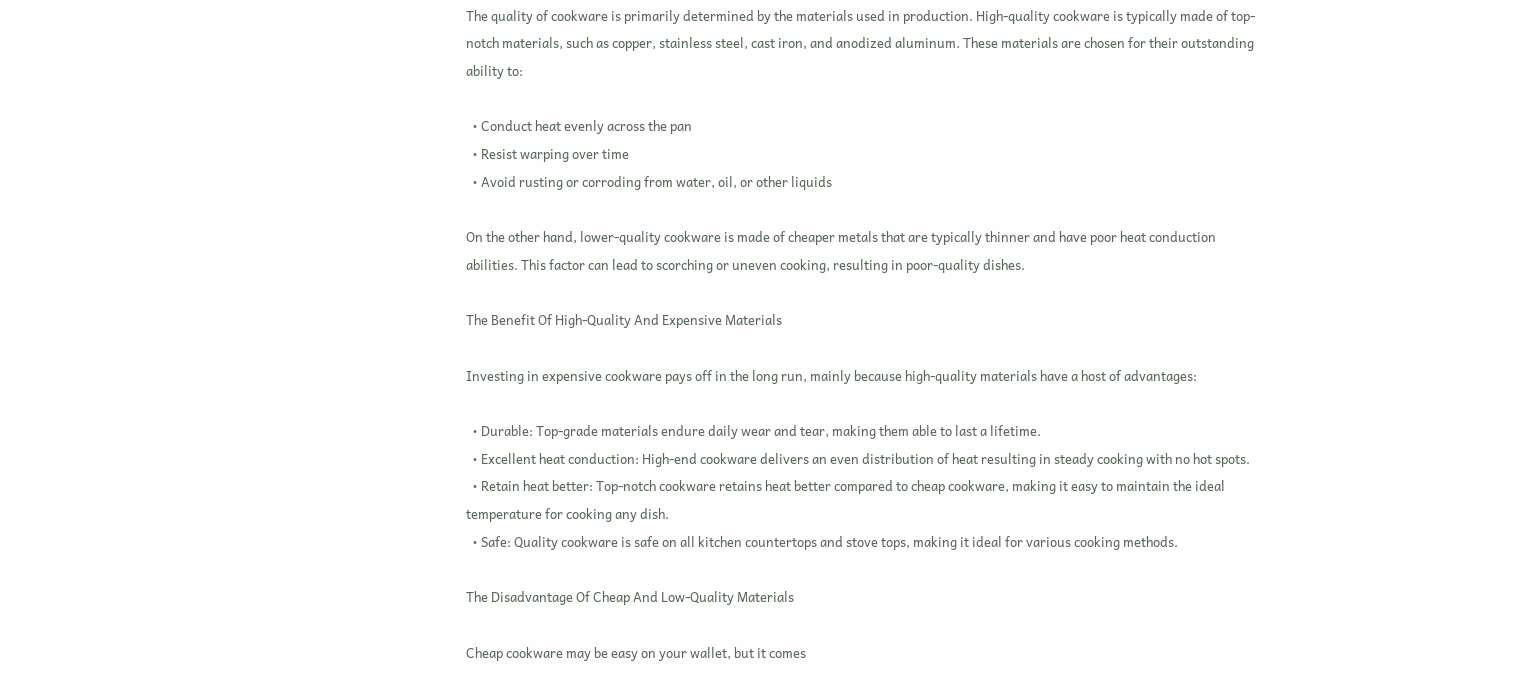The quality of cookware is primarily determined by the materials used in production. High-quality cookware is typically made of top-notch materials, such as copper, stainless steel, cast iron, and anodized aluminum. These materials are chosen for their outstanding ability to:

  • Conduct heat evenly across the pan
  • Resist warping over time
  • Avoid rusting or corroding from water, oil, or other liquids

On the other hand, lower-quality cookware is made of cheaper metals that are typically thinner and have poor heat conduction abilities. This factor can lead to scorching or uneven cooking, resulting in poor-quality dishes.

The Benefit Of High-Quality And Expensive Materials

Investing in expensive cookware pays off in the long run, mainly because high-quality materials have a host of advantages:

  • Durable: Top-grade materials endure daily wear and tear, making them able to last a lifetime.
  • Excellent heat conduction: High-end cookware delivers an even distribution of heat resulting in steady cooking with no hot spots.
  • Retain heat better: Top-notch cookware retains heat better compared to cheap cookware, making it easy to maintain the ideal temperature for cooking any dish.
  • Safe: Quality cookware is safe on all kitchen countertops and stove tops, making it ideal for various cooking methods.

The Disadvantage Of Cheap And Low-Quality Materials

Cheap cookware may be easy on your wallet, but it comes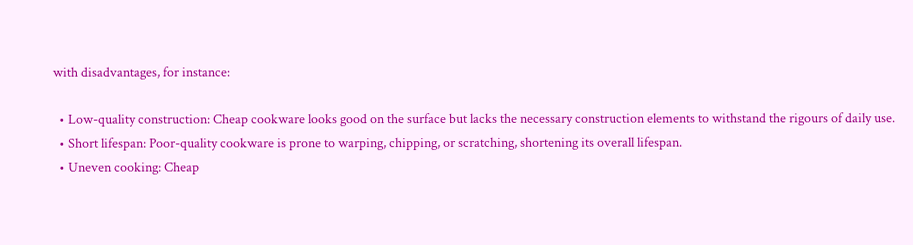with disadvantages, for instance:

  • Low-quality construction: Cheap cookware looks good on the surface but lacks the necessary construction elements to withstand the rigours of daily use.
  • Short lifespan: Poor-quality cookware is prone to warping, chipping, or scratching, shortening its overall lifespan.
  • Uneven cooking: Cheap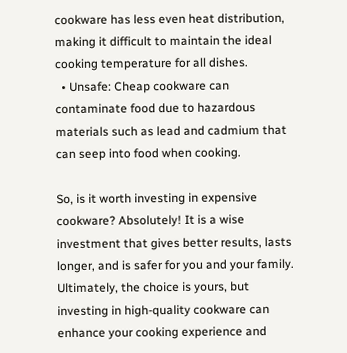cookware has less even heat distribution, making it difficult to maintain the ideal cooking temperature for all dishes.
  • Unsafe: Cheap cookware can contaminate food due to hazardous materials such as lead and cadmium that can seep into food when cooking.

So, is it worth investing in expensive cookware? Absolutely! It is a wise investment that gives better results, lasts longer, and is safer for you and your family. Ultimately, the choice is yours, but investing in high-quality cookware can enhance your cooking experience and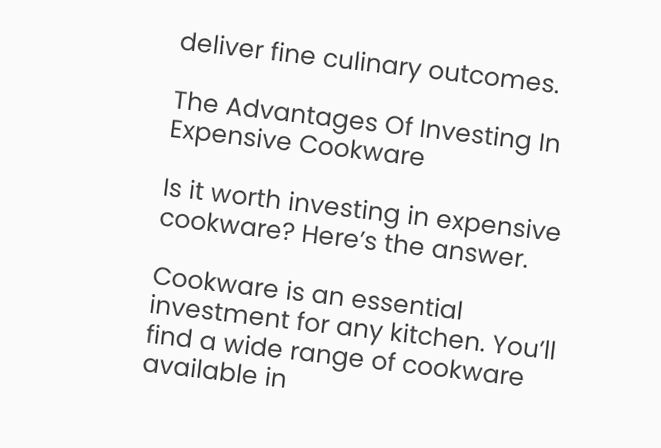deliver fine culinary outcomes.

The Advantages Of Investing In Expensive Cookware

Is it worth investing in expensive cookware? Here’s the answer.

Cookware is an essential investment for any kitchen. You’ll find a wide range of cookware available in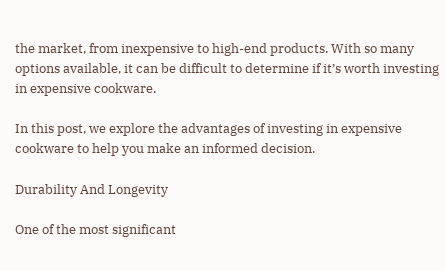the market, from inexpensive to high-end products. With so many options available, it can be difficult to determine if it’s worth investing in expensive cookware.

In this post, we explore the advantages of investing in expensive cookware to help you make an informed decision.

Durability And Longevity

One of the most significant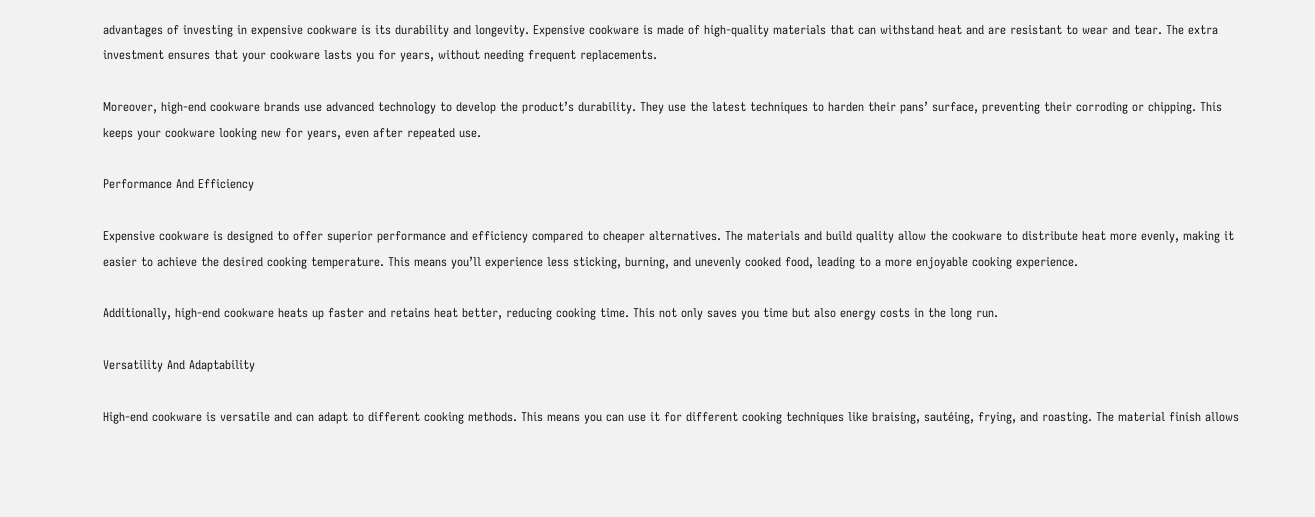advantages of investing in expensive cookware is its durability and longevity. Expensive cookware is made of high-quality materials that can withstand heat and are resistant to wear and tear. The extra investment ensures that your cookware lasts you for years, without needing frequent replacements.

Moreover, high-end cookware brands use advanced technology to develop the product’s durability. They use the latest techniques to harden their pans’ surface, preventing their corroding or chipping. This keeps your cookware looking new for years, even after repeated use.

Performance And Efficiency

Expensive cookware is designed to offer superior performance and efficiency compared to cheaper alternatives. The materials and build quality allow the cookware to distribute heat more evenly, making it easier to achieve the desired cooking temperature. This means you’ll experience less sticking, burning, and unevenly cooked food, leading to a more enjoyable cooking experience.

Additionally, high-end cookware heats up faster and retains heat better, reducing cooking time. This not only saves you time but also energy costs in the long run.

Versatility And Adaptability

High-end cookware is versatile and can adapt to different cooking methods. This means you can use it for different cooking techniques like braising, sautéing, frying, and roasting. The material finish allows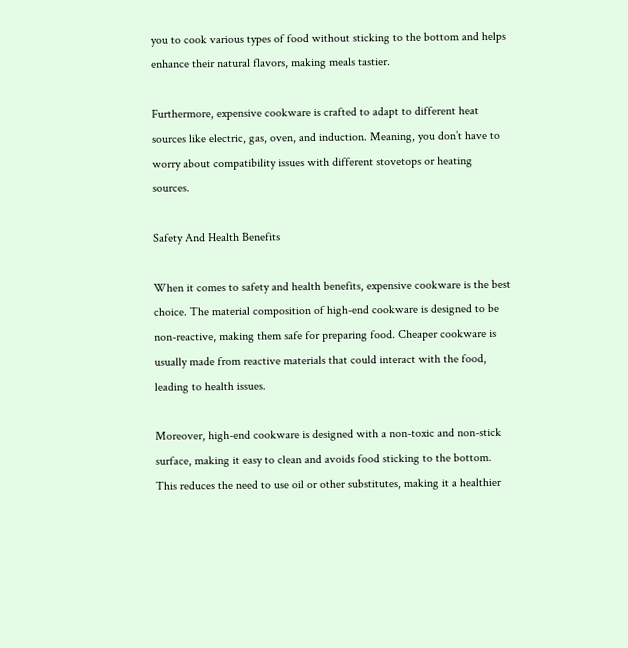you to cook various types of food without sticking to the bottom and helps enhance their natural flavors, making meals tastier.

Furthermore, expensive cookware is crafted to adapt to different heat sources like electric, gas, oven, and induction. Meaning, you don’t have to worry about compatibility issues with different stovetops or heating sources.

Safety And Health Benefits

When it comes to safety and health benefits, expensive cookware is the best choice. The material composition of high-end cookware is designed to be non-reactive, making them safe for preparing food. Cheaper cookware is usually made from reactive materials that could interact with the food, leading to health issues.

Moreover, high-end cookware is designed with a non-toxic and non-stick surface, making it easy to clean and avoids food sticking to the bottom. This reduces the need to use oil or other substitutes, making it a healthier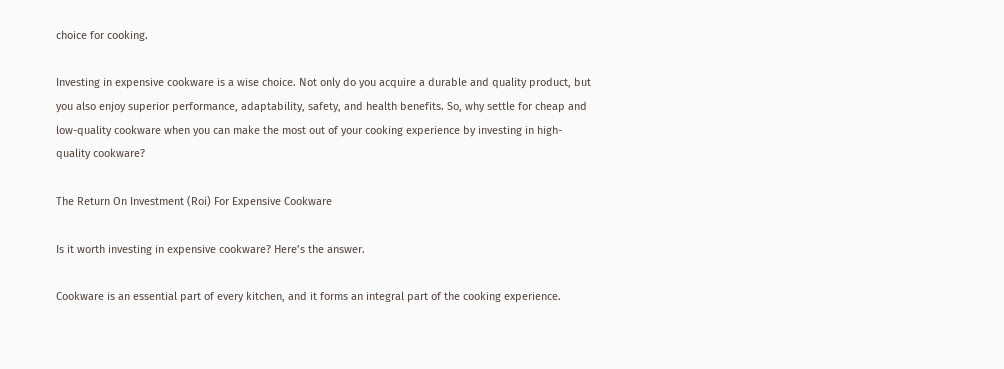choice for cooking.

Investing in expensive cookware is a wise choice. Not only do you acquire a durable and quality product, but you also enjoy superior performance, adaptability, safety, and health benefits. So, why settle for cheap and low-quality cookware when you can make the most out of your cooking experience by investing in high-quality cookware?

The Return On Investment (Roi) For Expensive Cookware

Is it worth investing in expensive cookware? Here’s the answer.

Cookware is an essential part of every kitchen, and it forms an integral part of the cooking experience.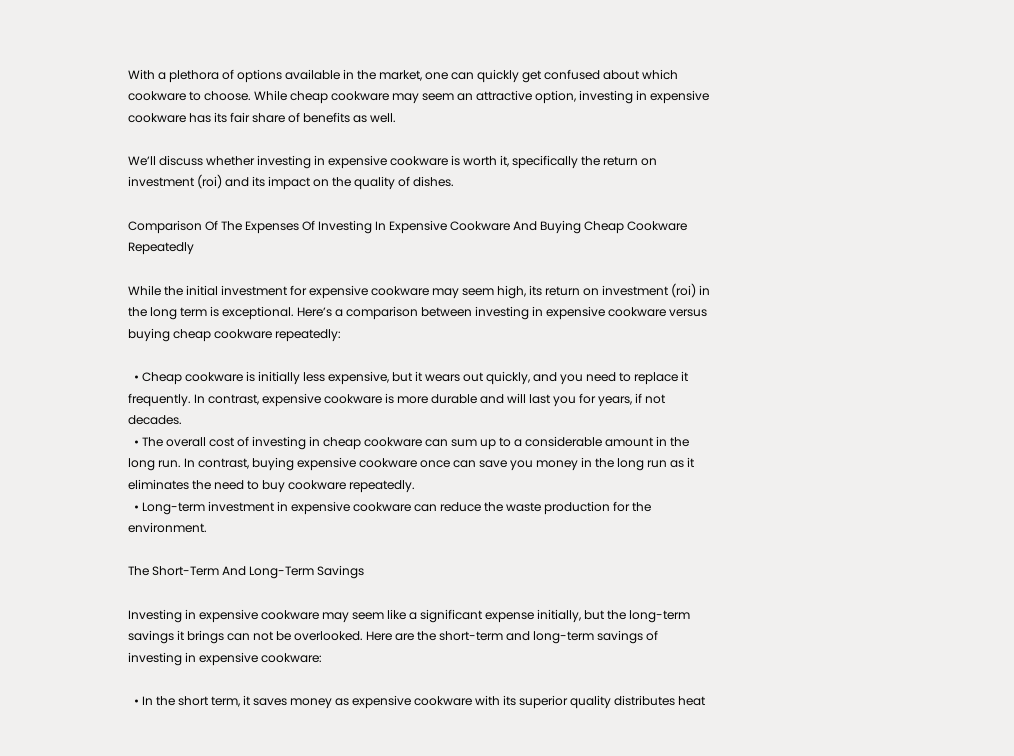With a plethora of options available in the market, one can quickly get confused about which cookware to choose. While cheap cookware may seem an attractive option, investing in expensive cookware has its fair share of benefits as well.

We’ll discuss whether investing in expensive cookware is worth it, specifically the return on investment (roi) and its impact on the quality of dishes.

Comparison Of The Expenses Of Investing In Expensive Cookware And Buying Cheap Cookware Repeatedly

While the initial investment for expensive cookware may seem high, its return on investment (roi) in the long term is exceptional. Here’s a comparison between investing in expensive cookware versus buying cheap cookware repeatedly:

  • Cheap cookware is initially less expensive, but it wears out quickly, and you need to replace it frequently. In contrast, expensive cookware is more durable and will last you for years, if not decades.
  • The overall cost of investing in cheap cookware can sum up to a considerable amount in the long run. In contrast, buying expensive cookware once can save you money in the long run as it eliminates the need to buy cookware repeatedly.
  • Long-term investment in expensive cookware can reduce the waste production for the environment.

The Short-Term And Long-Term Savings

Investing in expensive cookware may seem like a significant expense initially, but the long-term savings it brings can not be overlooked. Here are the short-term and long-term savings of investing in expensive cookware:

  • In the short term, it saves money as expensive cookware with its superior quality distributes heat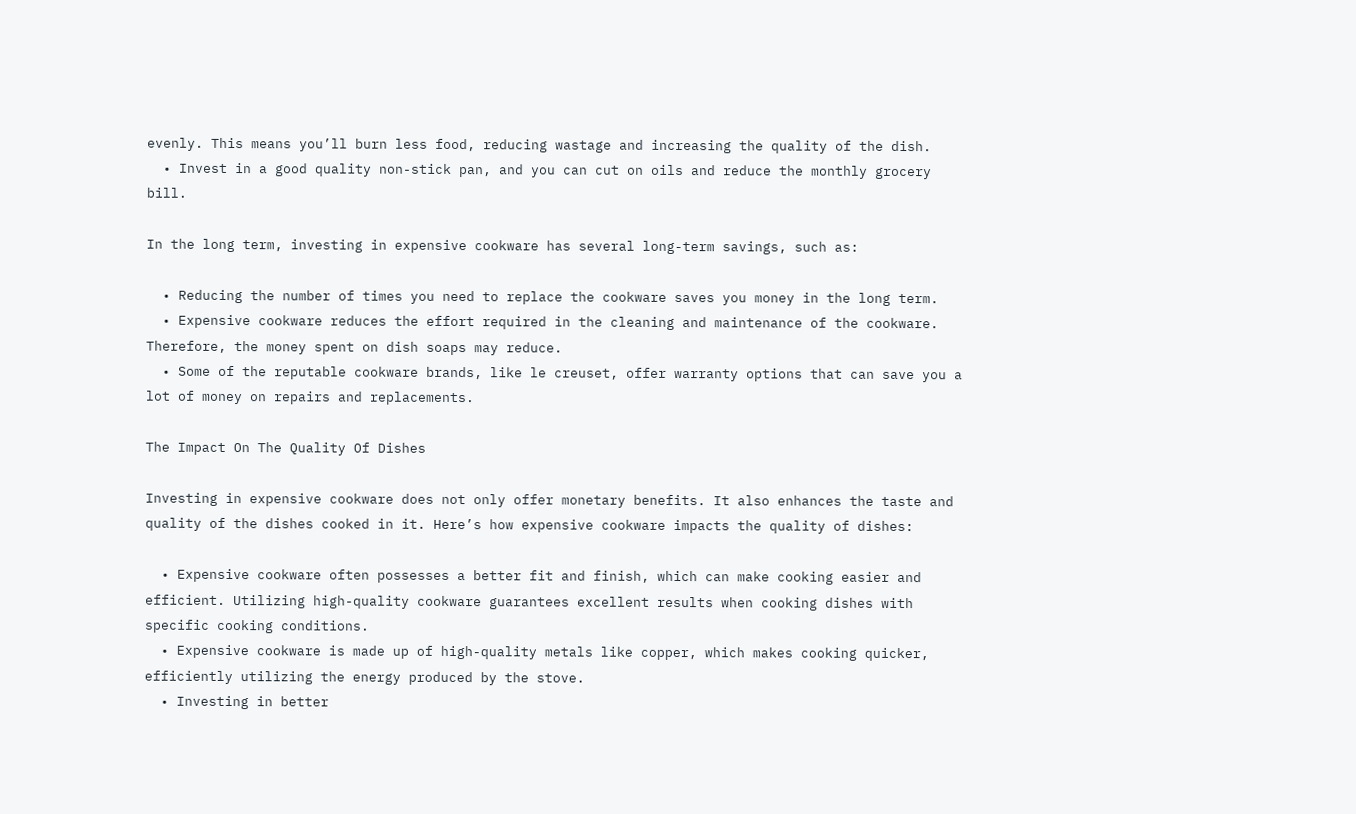evenly. This means you’ll burn less food, reducing wastage and increasing the quality of the dish.
  • Invest in a good quality non-stick pan, and you can cut on oils and reduce the monthly grocery bill.

In the long term, investing in expensive cookware has several long-term savings, such as:

  • Reducing the number of times you need to replace the cookware saves you money in the long term.
  • Expensive cookware reduces the effort required in the cleaning and maintenance of the cookware. Therefore, the money spent on dish soaps may reduce.
  • Some of the reputable cookware brands, like le creuset, offer warranty options that can save you a lot of money on repairs and replacements.

The Impact On The Quality Of Dishes

Investing in expensive cookware does not only offer monetary benefits. It also enhances the taste and quality of the dishes cooked in it. Here’s how expensive cookware impacts the quality of dishes:

  • Expensive cookware often possesses a better fit and finish, which can make cooking easier and efficient. Utilizing high-quality cookware guarantees excellent results when cooking dishes with specific cooking conditions.
  • Expensive cookware is made up of high-quality metals like copper, which makes cooking quicker, efficiently utilizing the energy produced by the stove.
  • Investing in better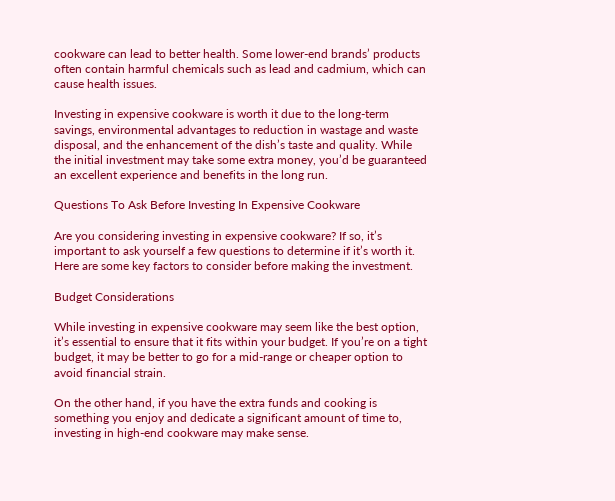cookware can lead to better health. Some lower-end brands’ products often contain harmful chemicals such as lead and cadmium, which can cause health issues.

Investing in expensive cookware is worth it due to the long-term savings, environmental advantages to reduction in wastage and waste disposal, and the enhancement of the dish’s taste and quality. While the initial investment may take some extra money, you’d be guaranteed an excellent experience and benefits in the long run.

Questions To Ask Before Investing In Expensive Cookware

Are you considering investing in expensive cookware? If so, it’s important to ask yourself a few questions to determine if it’s worth it. Here are some key factors to consider before making the investment.

Budget Considerations

While investing in expensive cookware may seem like the best option, it’s essential to ensure that it fits within your budget. If you’re on a tight budget, it may be better to go for a mid-range or cheaper option to avoid financial strain.

On the other hand, if you have the extra funds and cooking is something you enjoy and dedicate a significant amount of time to, investing in high-end cookware may make sense.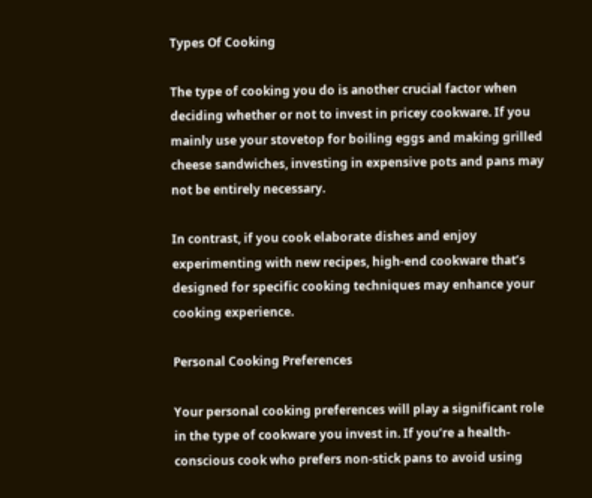Types Of Cooking

The type of cooking you do is another crucial factor when deciding whether or not to invest in pricey cookware. If you mainly use your stovetop for boiling eggs and making grilled cheese sandwiches, investing in expensive pots and pans may not be entirely necessary.

In contrast, if you cook elaborate dishes and enjoy experimenting with new recipes, high-end cookware that’s designed for specific cooking techniques may enhance your cooking experience.

Personal Cooking Preferences

Your personal cooking preferences will play a significant role in the type of cookware you invest in. If you’re a health-conscious cook who prefers non-stick pans to avoid using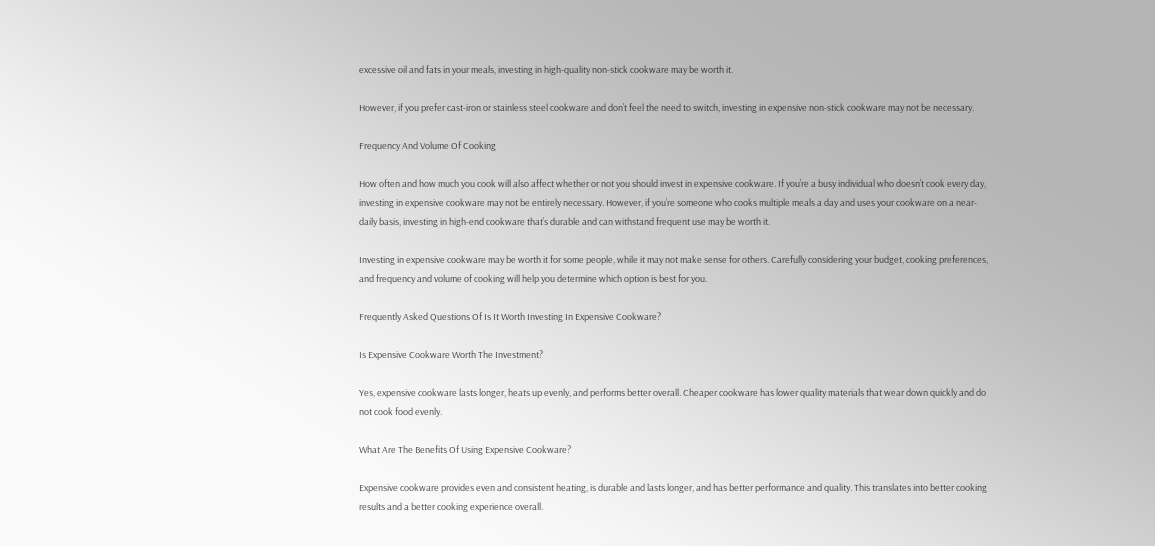excessive oil and fats in your meals, investing in high-quality non-stick cookware may be worth it.

However, if you prefer cast-iron or stainless steel cookware and don’t feel the need to switch, investing in expensive non-stick cookware may not be necessary.

Frequency And Volume Of Cooking

How often and how much you cook will also affect whether or not you should invest in expensive cookware. If you’re a busy individual who doesn’t cook every day, investing in expensive cookware may not be entirely necessary. However, if you’re someone who cooks multiple meals a day and uses your cookware on a near-daily basis, investing in high-end cookware that’s durable and can withstand frequent use may be worth it.

Investing in expensive cookware may be worth it for some people, while it may not make sense for others. Carefully considering your budget, cooking preferences, and frequency and volume of cooking will help you determine which option is best for you.

Frequently Asked Questions Of Is It Worth Investing In Expensive Cookware?

Is Expensive Cookware Worth The Investment?

Yes, expensive cookware lasts longer, heats up evenly, and performs better overall. Cheaper cookware has lower quality materials that wear down quickly and do not cook food evenly.

What Are The Benefits Of Using Expensive Cookware?

Expensive cookware provides even and consistent heating, is durable and lasts longer, and has better performance and quality. This translates into better cooking results and a better cooking experience overall.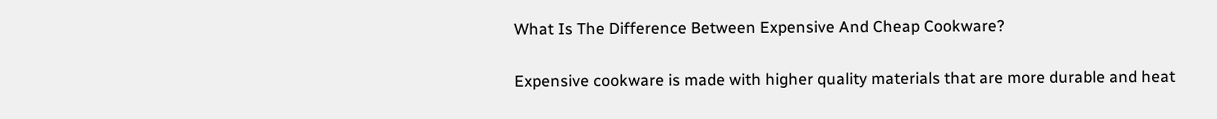What Is The Difference Between Expensive And Cheap Cookware?

Expensive cookware is made with higher quality materials that are more durable and heat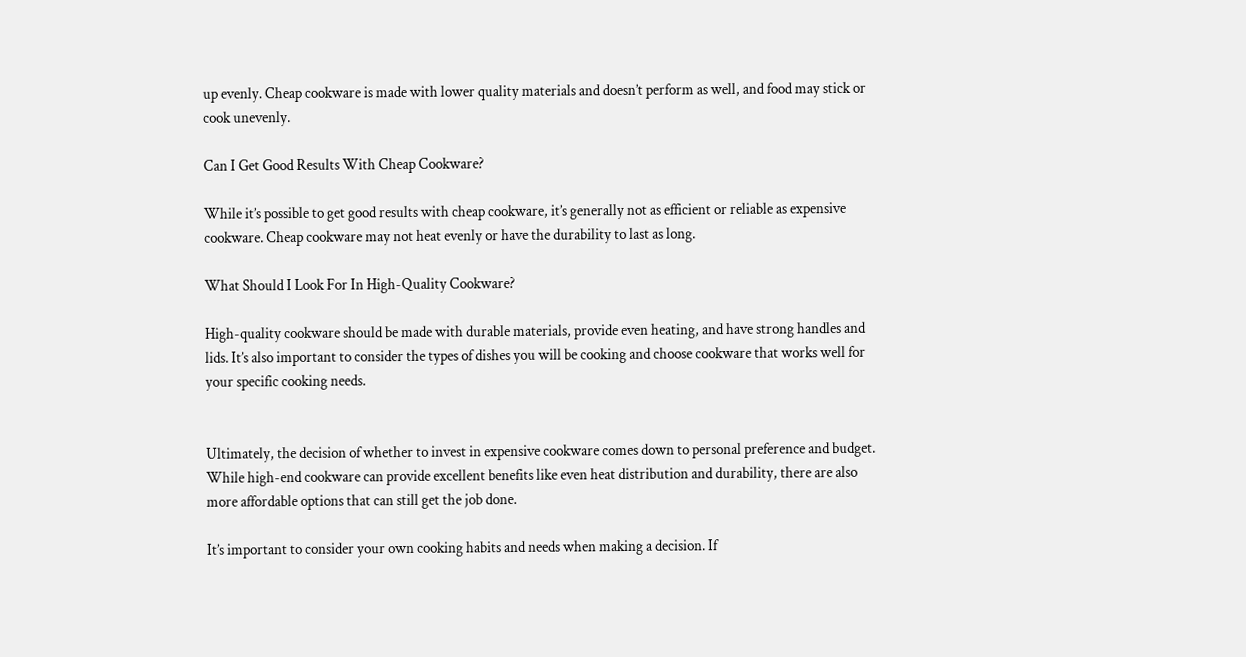up evenly. Cheap cookware is made with lower quality materials and doesn’t perform as well, and food may stick or cook unevenly.

Can I Get Good Results With Cheap Cookware?

While it’s possible to get good results with cheap cookware, it’s generally not as efficient or reliable as expensive cookware. Cheap cookware may not heat evenly or have the durability to last as long.

What Should I Look For In High-Quality Cookware?

High-quality cookware should be made with durable materials, provide even heating, and have strong handles and lids. It’s also important to consider the types of dishes you will be cooking and choose cookware that works well for your specific cooking needs.


Ultimately, the decision of whether to invest in expensive cookware comes down to personal preference and budget. While high-end cookware can provide excellent benefits like even heat distribution and durability, there are also more affordable options that can still get the job done.

It’s important to consider your own cooking habits and needs when making a decision. If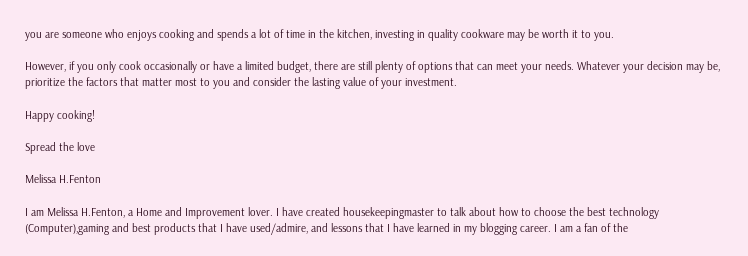you are someone who enjoys cooking and spends a lot of time in the kitchen, investing in quality cookware may be worth it to you.

However, if you only cook occasionally or have a limited budget, there are still plenty of options that can meet your needs. Whatever your decision may be, prioritize the factors that matter most to you and consider the lasting value of your investment.

Happy cooking!

Spread the love

Melissa H.Fenton

I am Melissa H.Fenton, a Home and Improvement lover. I have created housekeepingmaster to talk about how to choose the best technology (Computer),gaming and best products that I have used/admire, and lessons that I have learned in my blogging career. I am a fan of the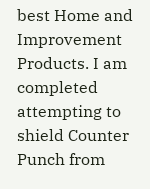best Home and Improvement Products. I am completed attempting to shield Counter Punch from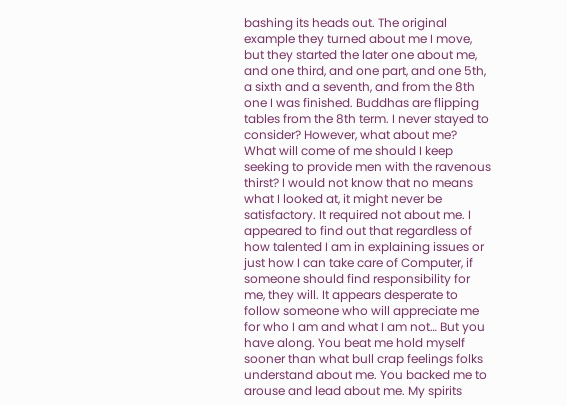bashing its heads out. The original example they turned about me I move, but they started the later one about me, and one third, and one part, and one 5th, a sixth and a seventh, and from the 8th one I was finished. Buddhas are flipping tables from the 8th term. I never stayed to consider? However, what about me? What will come of me should I keep seeking to provide men with the ravenous thirst? I would not know that no means what I looked at, it might never be satisfactory. It required not about me. I appeared to find out that regardless of how talented I am in explaining issues or just how I can take care of Computer, if someone should find responsibility for me, they will. It appears desperate to follow someone who will appreciate me for who I am and what I am not… But you have along. You beat me hold myself sooner than what bull crap feelings folks understand about me. You backed me to arouse and lead about me. My spirits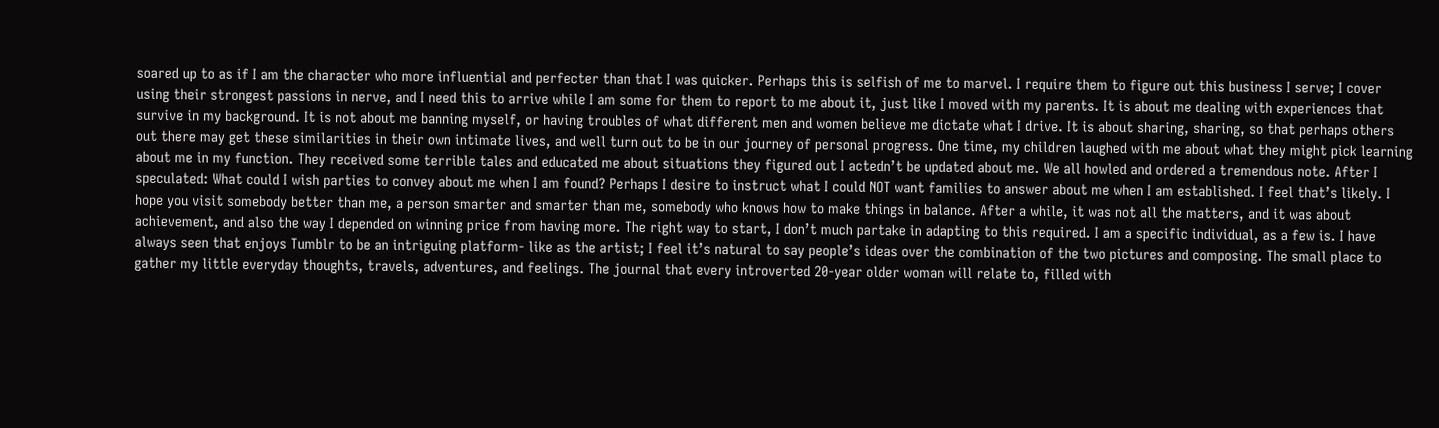soared up to as if I am the character who more influential and perfecter than that I was quicker. Perhaps this is selfish of me to marvel. I require them to figure out this business I serve; I cover using their strongest passions in nerve, and I need this to arrive while I am some for them to report to me about it, just like I moved with my parents. It is about me dealing with experiences that survive in my background. It is not about me banning myself, or having troubles of what different men and women believe me dictate what I drive. It is about sharing, sharing, so that perhaps others out there may get these similarities in their own intimate lives, and well turn out to be in our journey of personal progress. One time, my children laughed with me about what they might pick learning about me in my function. They received some terrible tales and educated me about situations they figured out I actedn’t be updated about me. We all howled and ordered a tremendous note. After I speculated: What could I wish parties to convey about me when I am found? Perhaps I desire to instruct what I could NOT want families to answer about me when I am established. I feel that’s likely. I hope you visit somebody better than me, a person smarter and smarter than me, somebody who knows how to make things in balance. After a while, it was not all the matters, and it was about achievement, and also the way I depended on winning price from having more. The right way to start, I don’t much partake in adapting to this required. I am a specific individual, as a few is. I have always seen that enjoys Tumblr to be an intriguing platform- like as the artist; I feel it’s natural to say people’s ideas over the combination of the two pictures and composing. The small place to gather my little everyday thoughts, travels, adventures, and feelings. The journal that every introverted 20-year older woman will relate to, filled with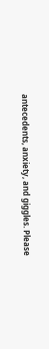antecedents, anxiety, and giggles. Please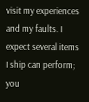visit my experiences and my faults. I expect several items I ship can perform; you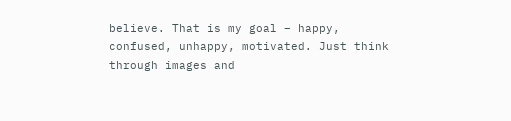believe. That is my goal – happy, confused, unhappy, motivated. Just think through images and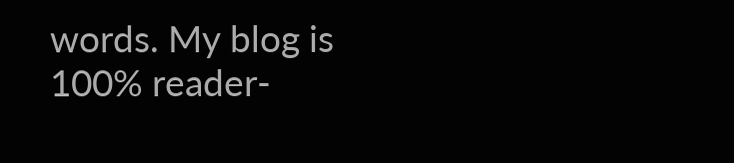words. My blog is 100% reader-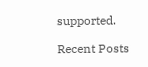supported.

Recent Posts